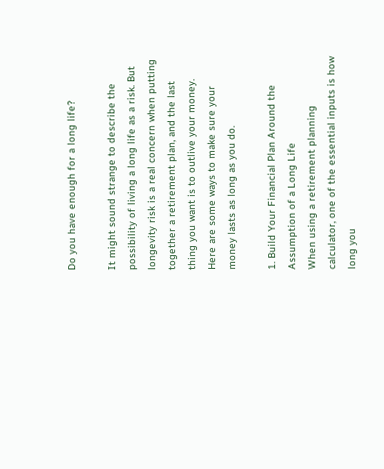Do you have enough for a long life?

It might sound strange to describe the possibility of living a long life as a risk. But longevity risk is a real concern when putting together a retirement plan, and the last thing you want is to outlive your money. Here are some ways to make sure your money lasts as long as you do.

1. Build Your Financial Plan Around the Assumption of a Long Life
When using a retirement planning calculator, one of the essential inputs is how long you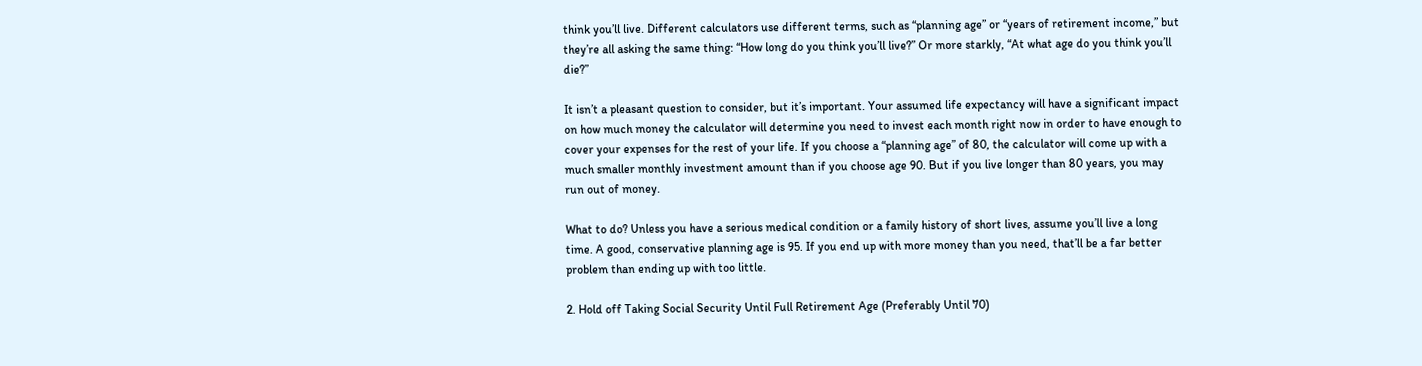think you’ll live. Different calculators use different terms, such as “planning age” or “years of retirement income,” but they’re all asking the same thing: “How long do you think you’ll live?” Or more starkly, “At what age do you think you’ll die?”

It isn’t a pleasant question to consider, but it’s important. Your assumed life expectancy will have a significant impact on how much money the calculator will determine you need to invest each month right now in order to have enough to cover your expenses for the rest of your life. If you choose a “planning age” of 80, the calculator will come up with a much smaller monthly investment amount than if you choose age 90. But if you live longer than 80 years, you may run out of money.

What to do? Unless you have a serious medical condition or a family history of short lives, assume you’ll live a long time. A good, conservative planning age is 95. If you end up with more money than you need, that’ll be a far better problem than ending up with too little.

2. Hold off Taking Social Security Until Full Retirement Age (Preferably Until 70)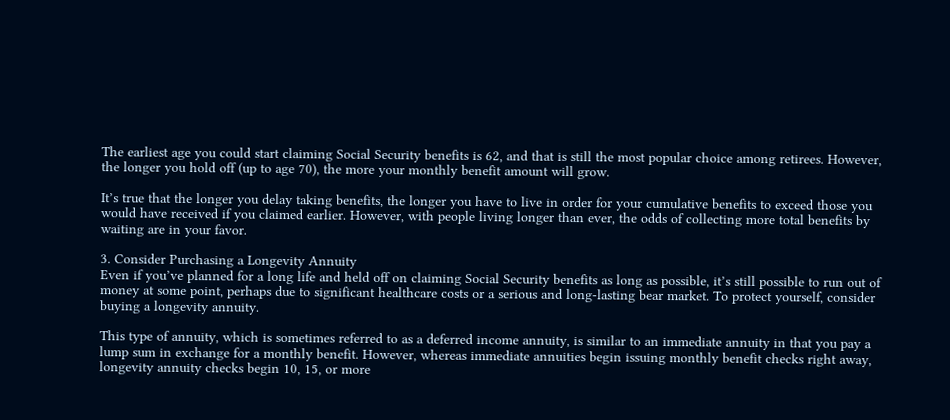The earliest age you could start claiming Social Security benefits is 62, and that is still the most popular choice among retirees. However, the longer you hold off (up to age 70), the more your monthly benefit amount will grow.

It’s true that the longer you delay taking benefits, the longer you have to live in order for your cumulative benefits to exceed those you would have received if you claimed earlier. However, with people living longer than ever, the odds of collecting more total benefits by waiting are in your favor.

3. Consider Purchasing a Longevity Annuity
Even if you’ve planned for a long life and held off on claiming Social Security benefits as long as possible, it’s still possible to run out of money at some point, perhaps due to significant healthcare costs or a serious and long-lasting bear market. To protect yourself, consider buying a longevity annuity.

This type of annuity, which is sometimes referred to as a deferred income annuity, is similar to an immediate annuity in that you pay a lump sum in exchange for a monthly benefit. However, whereas immediate annuities begin issuing monthly benefit checks right away, longevity annuity checks begin 10, 15, or more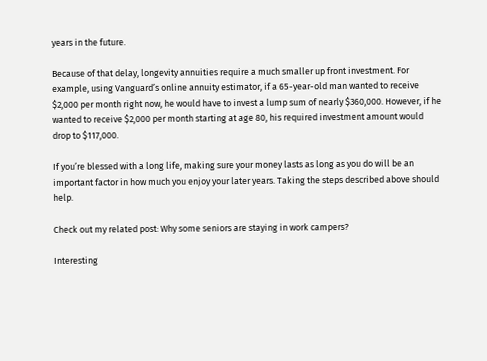years in the future.

Because of that delay, longevity annuities require a much smaller up front investment. For example, using Vanguard’s online annuity estimator, if a 65-year-old man wanted to receive $2,000 per month right now, he would have to invest a lump sum of nearly $360,000. However, if he wanted to receive $2,000 per month starting at age 80, his required investment amount would drop to $117,000.

If you’re blessed with a long life, making sure your money lasts as long as you do will be an important factor in how much you enjoy your later years. Taking the steps described above should help.

Check out my related post: Why some seniors are staying in work campers?

Interesting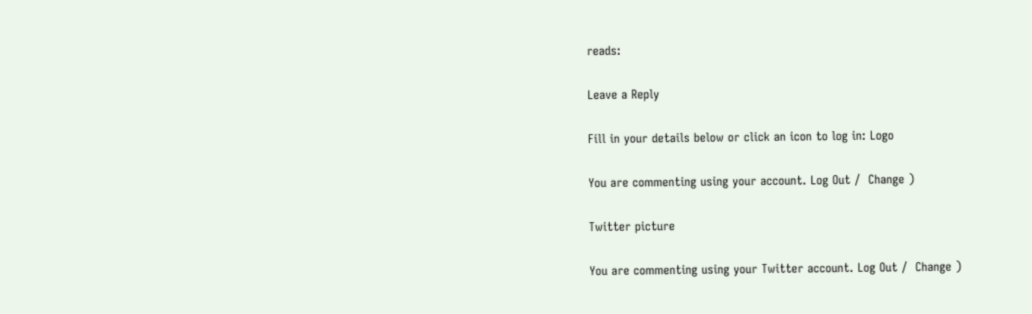reads:

Leave a Reply

Fill in your details below or click an icon to log in: Logo

You are commenting using your account. Log Out /  Change )

Twitter picture

You are commenting using your Twitter account. Log Out /  Change )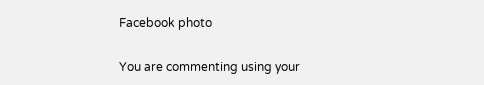Facebook photo

You are commenting using your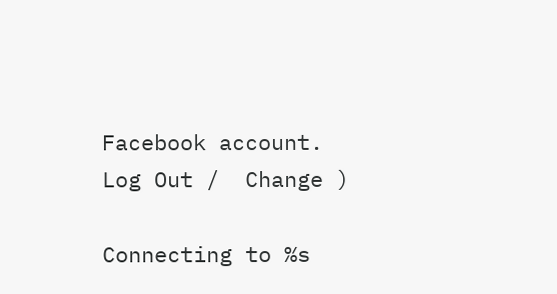Facebook account. Log Out /  Change )

Connecting to %s